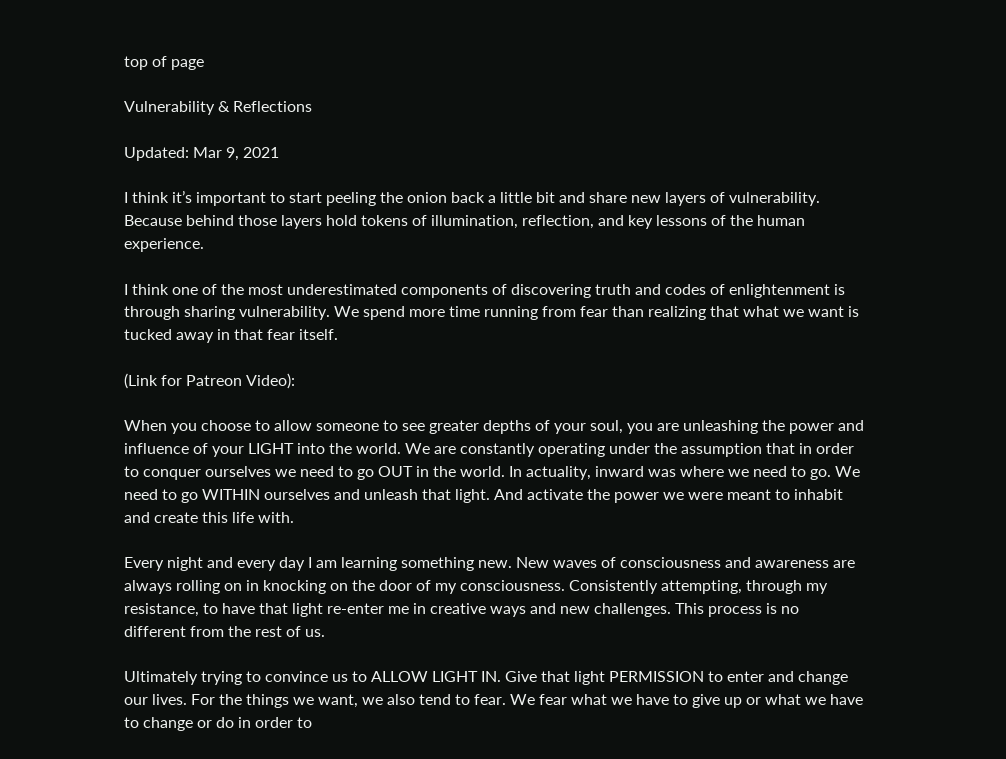top of page

Vulnerability & Reflections

Updated: Mar 9, 2021

I think it’s important to start peeling the onion back a little bit and share new layers of vulnerability. Because behind those layers hold tokens of illumination, reflection, and key lessons of the human experience.

I think one of the most underestimated components of discovering truth and codes of enlightenment is through sharing vulnerability. We spend more time running from fear than realizing that what we want is tucked away in that fear itself.

(Link for Patreon Video):

When you choose to allow someone to see greater depths of your soul, you are unleashing the power and influence of your LIGHT into the world. We are constantly operating under the assumption that in order to conquer ourselves we need to go OUT in the world. In actuality, inward was where we need to go. We need to go WITHIN ourselves and unleash that light. And activate the power we were meant to inhabit and create this life with.

Every night and every day I am learning something new. New waves of consciousness and awareness are always rolling on in knocking on the door of my consciousness. Consistently attempting, through my resistance, to have that light re-enter me in creative ways and new challenges. This process is no different from the rest of us.

Ultimately trying to convince us to ALLOW LIGHT IN. Give that light PERMISSION to enter and change our lives. For the things we want, we also tend to fear. We fear what we have to give up or what we have to change or do in order to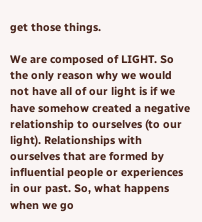get those things.

We are composed of LIGHT. So the only reason why we would not have all of our light is if we have somehow created a negative relationship to ourselves (to our light). Relationships with ourselves that are formed by influential people or experiences in our past. So, what happens when we go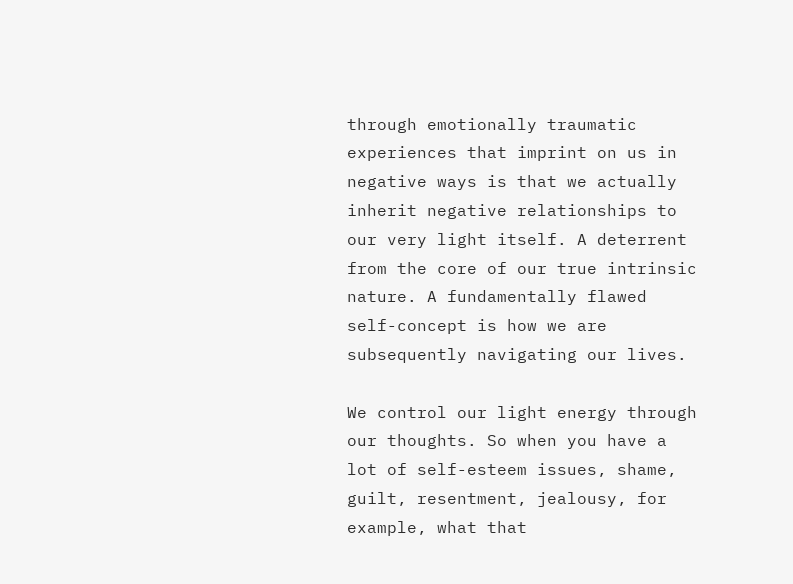through emotionally traumatic experiences that imprint on us in negative ways is that we actually inherit negative relationships to our very light itself. A deterrent from the core of our true intrinsic nature. A fundamentally flawed self-concept is how we are subsequently navigating our lives.

We control our light energy through our thoughts. So when you have a lot of self-esteem issues, shame, guilt, resentment, jealousy, for example, what that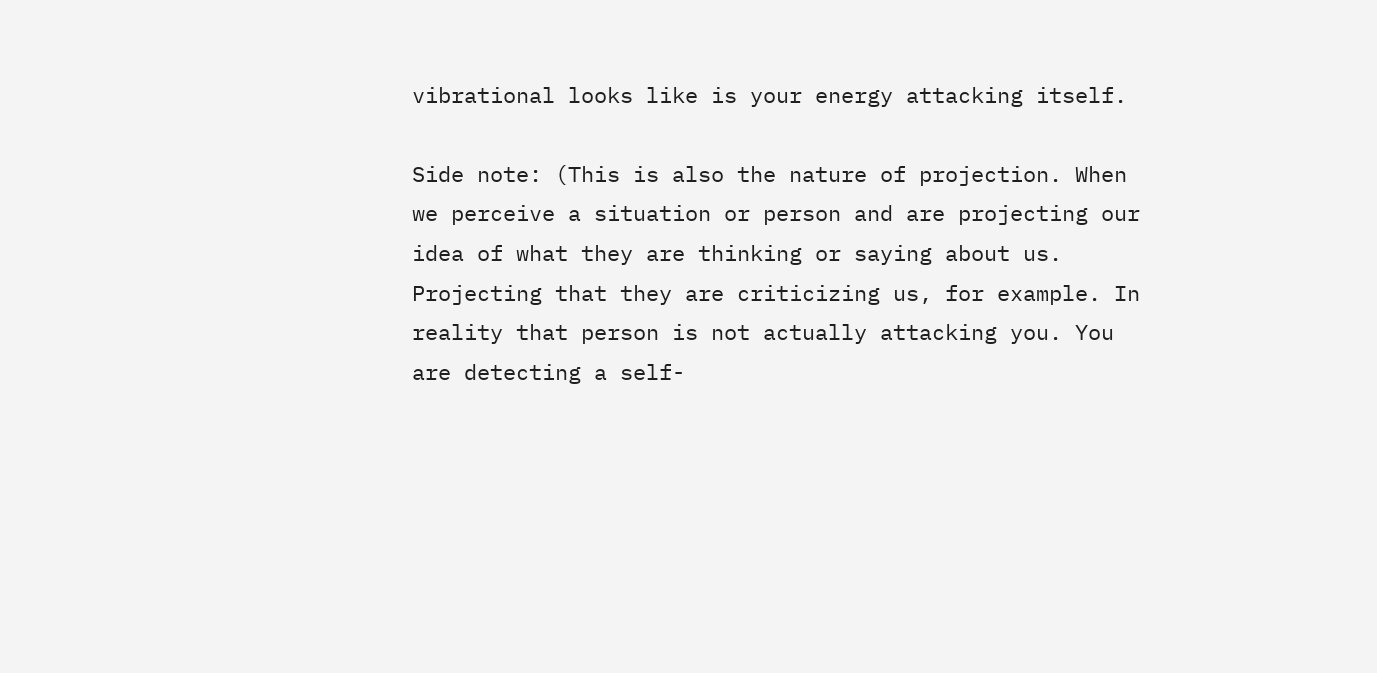vibrational looks like is your energy attacking itself.

Side note: (This is also the nature of projection. When we perceive a situation or person and are projecting our idea of what they are thinking or saying about us. Projecting that they are criticizing us, for example. In reality that person is not actually attacking you. You are detecting a self-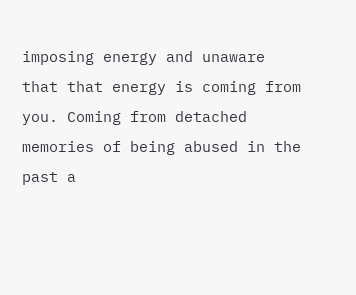imposing energy and unaware that that energy is coming from you. Coming from detached memories of being abused in the past a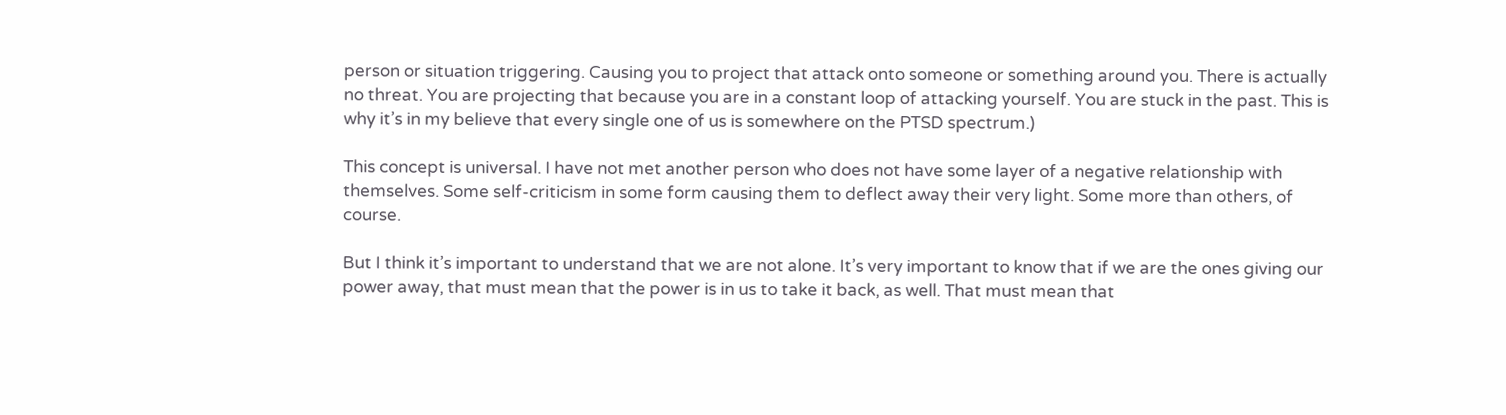person or situation triggering. Causing you to project that attack onto someone or something around you. There is actually no threat. You are projecting that because you are in a constant loop of attacking yourself. You are stuck in the past. This is why it’s in my believe that every single one of us is somewhere on the PTSD spectrum.)

This concept is universal. I have not met another person who does not have some layer of a negative relationship with themselves. Some self-criticism in some form causing them to deflect away their very light. Some more than others, of course.

But I think it’s important to understand that we are not alone. It’s very important to know that if we are the ones giving our power away, that must mean that the power is in us to take it back, as well. That must mean that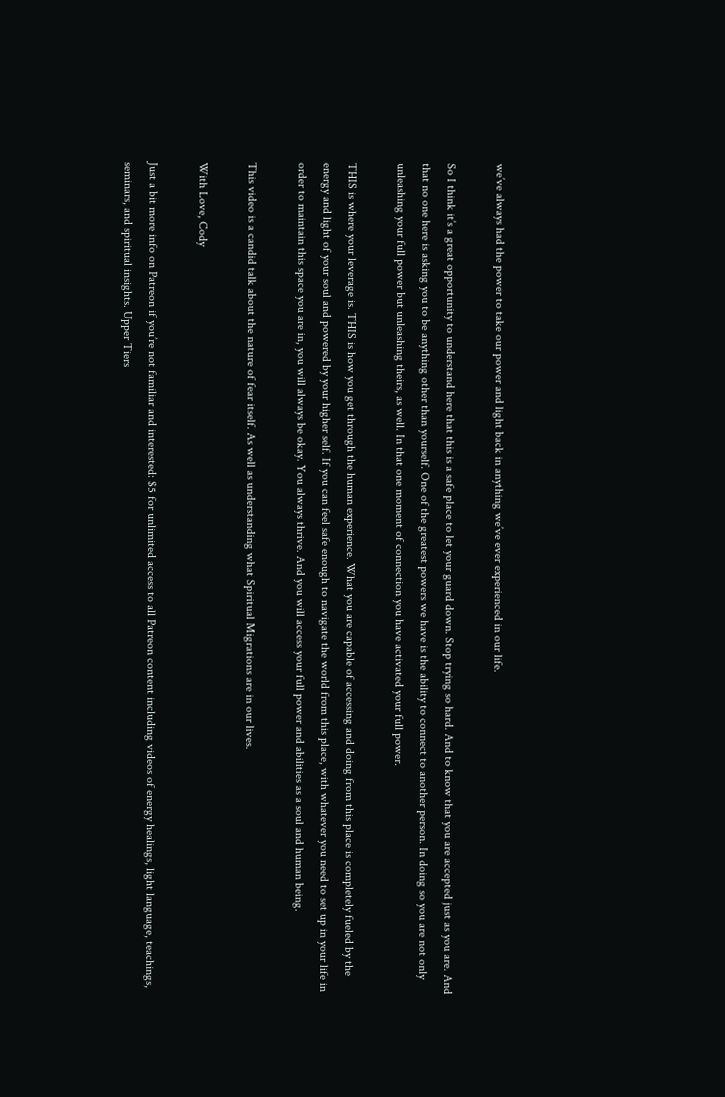we’ve always had the power to take our power and light back in anything we’ve ever experienced in our life.

So I think it’s a great opportunity to understand here that this is a safe place to let your guard down. Stop trying so hard. And to know that you are accepted just as you are. And that no one here is asking you to be anything other than yourself. One of the greatest powers we have is the ability to connect to another person. In doing so you are not only unleashing your full power but unleashing theirs, as well. In that one moment of connection you have activated your full power.

THIS is where your leverage is. THIS is how you get through the human experience. What you are capable of accessing and doing from this place is completely fueled by the energy and light of your soul and powered by your higher self. If you can feel safe enough to navigate the world from this place, with whatever you need to set up in your life in order to maintain this space you are in, you will always be okay. You always thrive. And you will access your full power and abilities as a soul and human being.

This video is a candid talk about the nature of fear itself. As well as understanding what Spiritual Migrations are in our lives.

With Love, Cody

Just a bit more info on Patreon if you’re not familiar and interested: $5 for unlimited access to all Patreon content including videos of energy healings, light language, teachings, seminars, and spiritual insights. Upper Tiers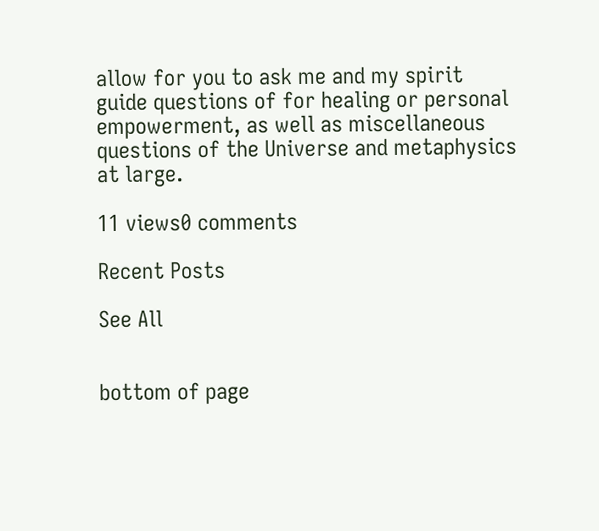allow for you to ask me and my spirit guide questions of for healing or personal empowerment, as well as miscellaneous questions of the Universe and metaphysics at large.

11 views0 comments

Recent Posts

See All


bottom of page